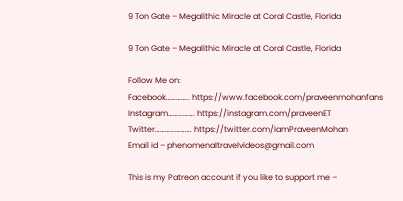9 Ton Gate – Megalithic Miracle at Coral Castle, Florida

9 Ton Gate – Megalithic Miracle at Coral Castle, Florida

Follow Me on:
Facebook………….. https://www.facebook.com/praveenmohanfans
Instagram……………. https://instagram.com/praveenET
Twitter…………………. https://twitter.com/IamPraveenMohan
Email id – phenomenaltravelvideos@gmail.com

This is my Patreon account if you like to support me –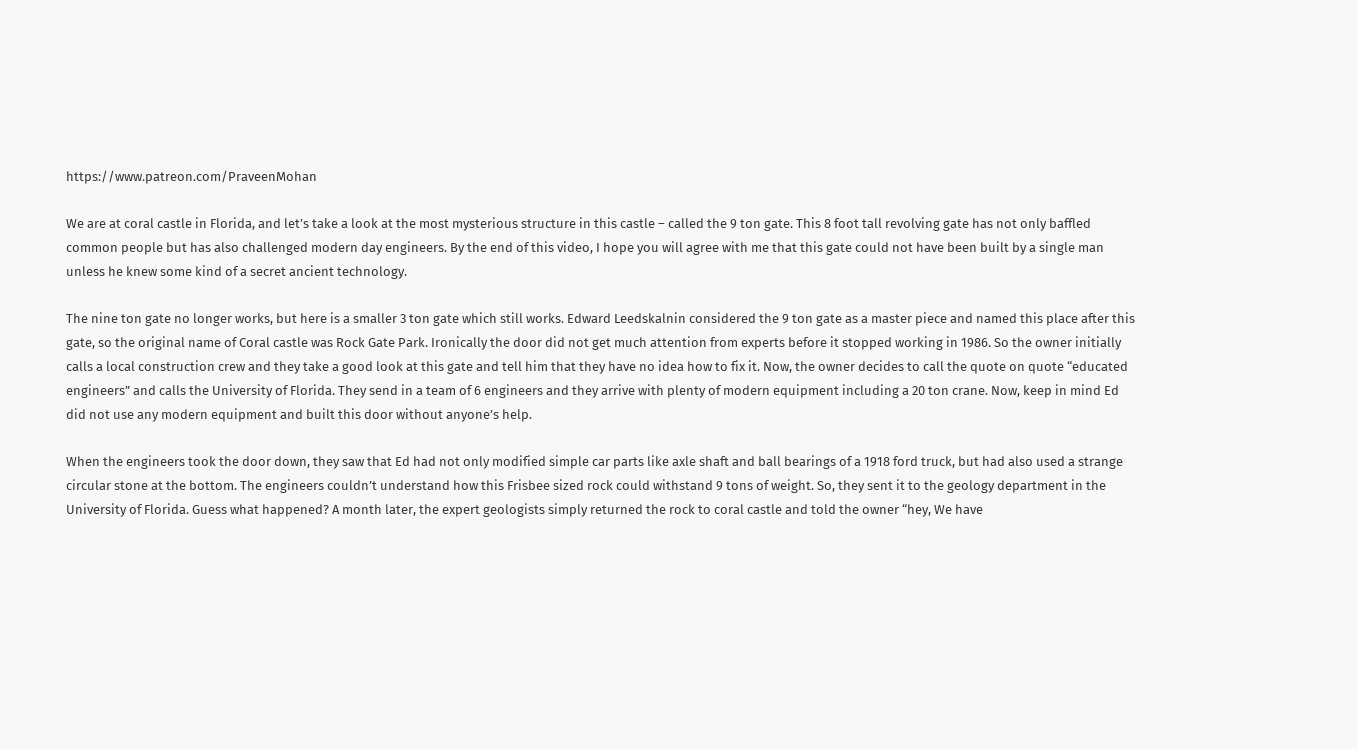https://www.patreon.com/PraveenMohan

We are at coral castle in Florida, and let’s take a look at the most mysterious structure in this castle – called the 9 ton gate. This 8 foot tall revolving gate has not only baffled common people but has also challenged modern day engineers. By the end of this video, I hope you will agree with me that this gate could not have been built by a single man unless he knew some kind of a secret ancient technology.

The nine ton gate no longer works, but here is a smaller 3 ton gate which still works. Edward Leedskalnin considered the 9 ton gate as a master piece and named this place after this gate, so the original name of Coral castle was Rock Gate Park. Ironically the door did not get much attention from experts before it stopped working in 1986. So the owner initially calls a local construction crew and they take a good look at this gate and tell him that they have no idea how to fix it. Now, the owner decides to call the quote on quote “educated engineers” and calls the University of Florida. They send in a team of 6 engineers and they arrive with plenty of modern equipment including a 20 ton crane. Now, keep in mind Ed did not use any modern equipment and built this door without anyone’s help.

When the engineers took the door down, they saw that Ed had not only modified simple car parts like axle shaft and ball bearings of a 1918 ford truck, but had also used a strange circular stone at the bottom. The engineers couldn’t understand how this Frisbee sized rock could withstand 9 tons of weight. So, they sent it to the geology department in the University of Florida. Guess what happened? A month later, the expert geologists simply returned the rock to coral castle and told the owner “hey, We have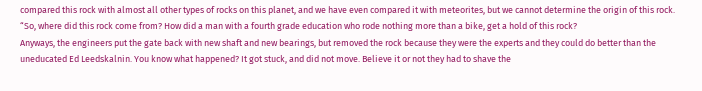compared this rock with almost all other types of rocks on this planet, and we have even compared it with meteorites, but we cannot determine the origin of this rock. “So, where did this rock come from? How did a man with a fourth grade education who rode nothing more than a bike, get a hold of this rock?
Anyways, the engineers put the gate back with new shaft and new bearings, but removed the rock because they were the experts and they could do better than the uneducated Ed Leedskalnin. You know what happened? It got stuck, and did not move. Believe it or not they had to shave the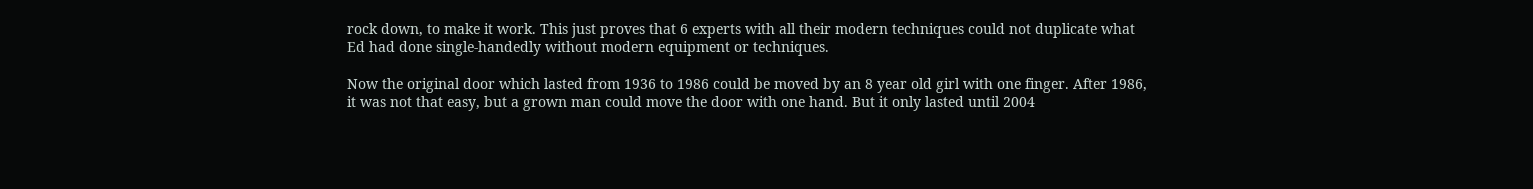rock down, to make it work. This just proves that 6 experts with all their modern techniques could not duplicate what Ed had done single-handedly without modern equipment or techniques.

Now the original door which lasted from 1936 to 1986 could be moved by an 8 year old girl with one finger. After 1986, it was not that easy, but a grown man could move the door with one hand. But it only lasted until 2004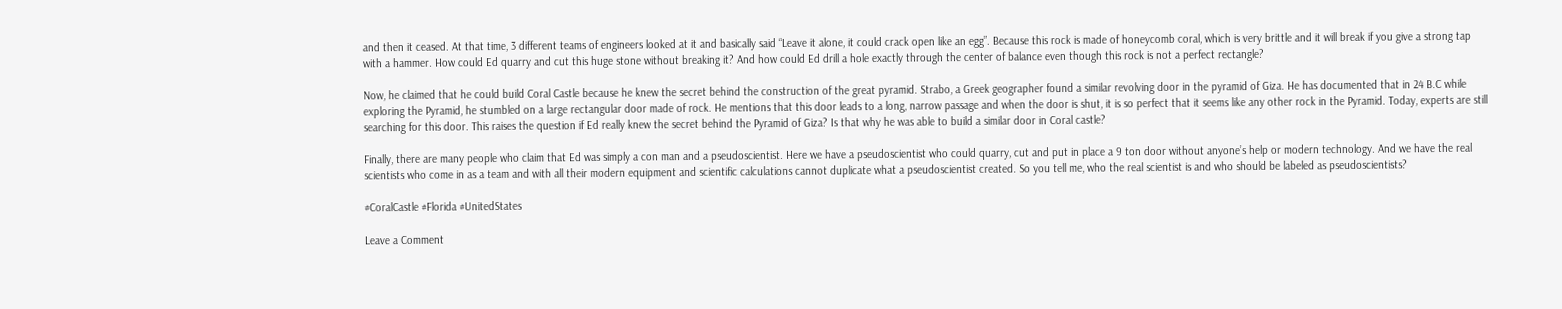and then it ceased. At that time, 3 different teams of engineers looked at it and basically said “Leave it alone, it could crack open like an egg”. Because this rock is made of honeycomb coral, which is very brittle and it will break if you give a strong tap with a hammer. How could Ed quarry and cut this huge stone without breaking it? And how could Ed drill a hole exactly through the center of balance even though this rock is not a perfect rectangle?

Now, he claimed that he could build Coral Castle because he knew the secret behind the construction of the great pyramid. Strabo, a Greek geographer found a similar revolving door in the pyramid of Giza. He has documented that in 24 B.C while exploring the Pyramid, he stumbled on a large rectangular door made of rock. He mentions that this door leads to a long, narrow passage and when the door is shut, it is so perfect that it seems like any other rock in the Pyramid. Today, experts are still searching for this door. This raises the question if Ed really knew the secret behind the Pyramid of Giza? Is that why he was able to build a similar door in Coral castle?

Finally, there are many people who claim that Ed was simply a con man and a pseudoscientist. Here we have a pseudoscientist who could quarry, cut and put in place a 9 ton door without anyone’s help or modern technology. And we have the real scientists who come in as a team and with all their modern equipment and scientific calculations cannot duplicate what a pseudoscientist created. So you tell me, who the real scientist is and who should be labeled as pseudoscientists?

#CoralCastle #Florida #UnitedStates

Leave a Comment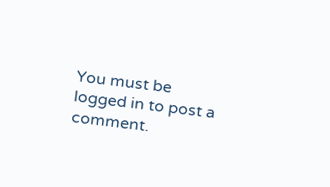You must be logged in to post a comment.